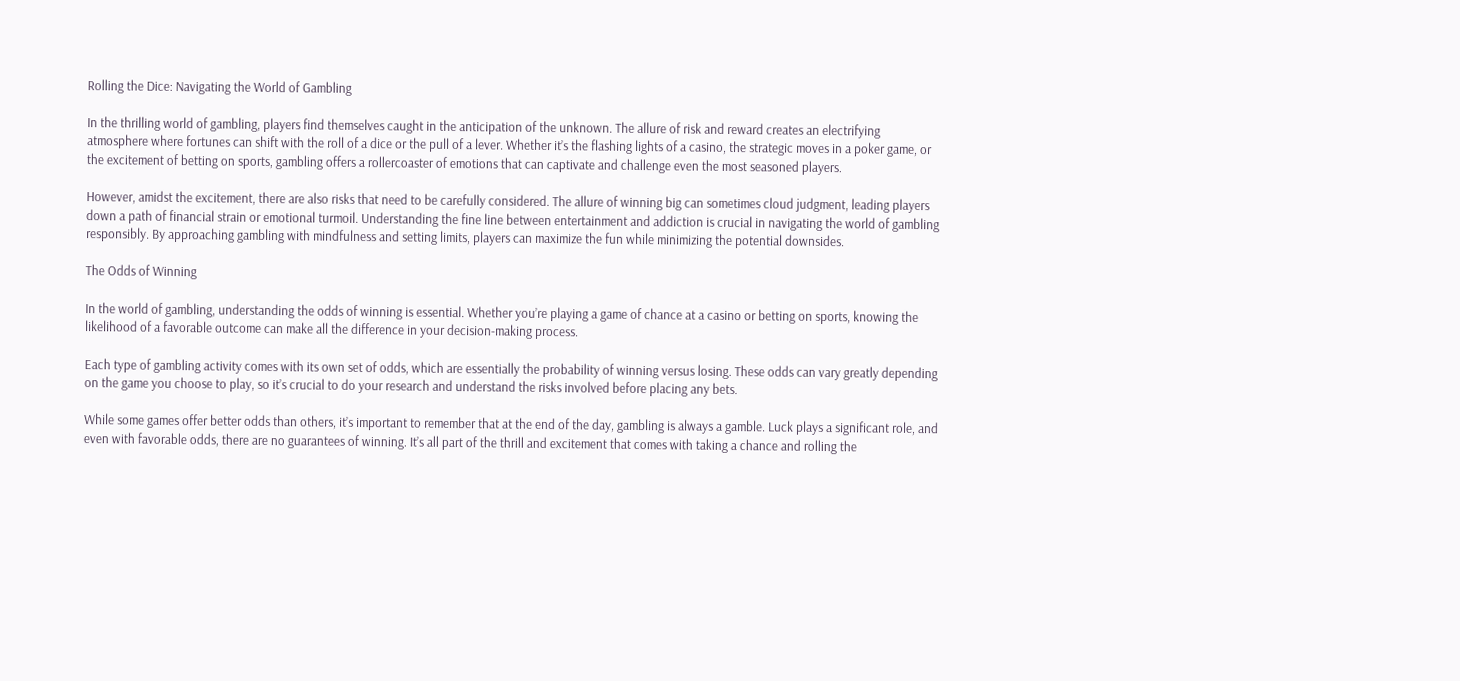Rolling the Dice: Navigating the World of Gambling

In the thrilling world of gambling, players find themselves caught in the anticipation of the unknown. The allure of risk and reward creates an electrifying atmosphere where fortunes can shift with the roll of a dice or the pull of a lever. Whether it’s the flashing lights of a casino, the strategic moves in a poker game, or the excitement of betting on sports, gambling offers a rollercoaster of emotions that can captivate and challenge even the most seasoned players.

However, amidst the excitement, there are also risks that need to be carefully considered. The allure of winning big can sometimes cloud judgment, leading players down a path of financial strain or emotional turmoil. Understanding the fine line between entertainment and addiction is crucial in navigating the world of gambling responsibly. By approaching gambling with mindfulness and setting limits, players can maximize the fun while minimizing the potential downsides.

The Odds of Winning

In the world of gambling, understanding the odds of winning is essential. Whether you’re playing a game of chance at a casino or betting on sports, knowing the likelihood of a favorable outcome can make all the difference in your decision-making process.

Each type of gambling activity comes with its own set of odds, which are essentially the probability of winning versus losing. These odds can vary greatly depending on the game you choose to play, so it’s crucial to do your research and understand the risks involved before placing any bets.

While some games offer better odds than others, it’s important to remember that at the end of the day, gambling is always a gamble. Luck plays a significant role, and even with favorable odds, there are no guarantees of winning. It’s all part of the thrill and excitement that comes with taking a chance and rolling the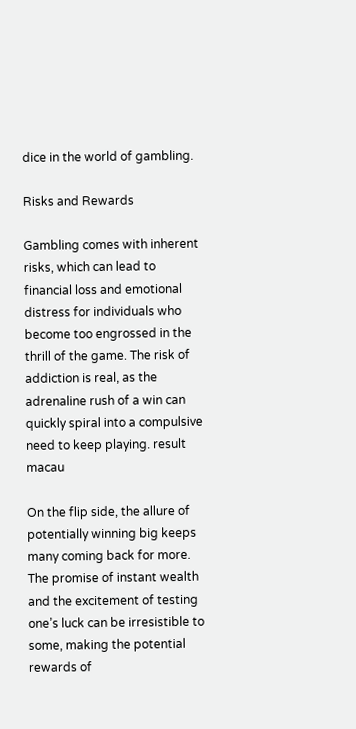dice in the world of gambling.

Risks and Rewards

Gambling comes with inherent risks, which can lead to financial loss and emotional distress for individuals who become too engrossed in the thrill of the game. The risk of addiction is real, as the adrenaline rush of a win can quickly spiral into a compulsive need to keep playing. result macau

On the flip side, the allure of potentially winning big keeps many coming back for more. The promise of instant wealth and the excitement of testing one’s luck can be irresistible to some, making the potential rewards of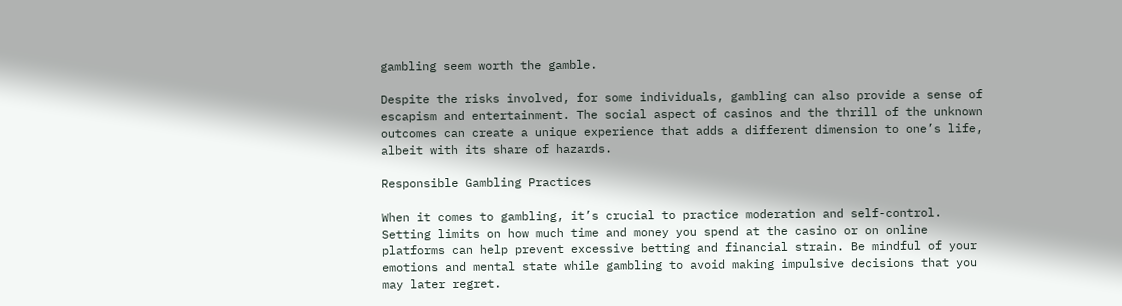gambling seem worth the gamble.

Despite the risks involved, for some individuals, gambling can also provide a sense of escapism and entertainment. The social aspect of casinos and the thrill of the unknown outcomes can create a unique experience that adds a different dimension to one’s life, albeit with its share of hazards.

Responsible Gambling Practices

When it comes to gambling, it’s crucial to practice moderation and self-control. Setting limits on how much time and money you spend at the casino or on online platforms can help prevent excessive betting and financial strain. Be mindful of your emotions and mental state while gambling to avoid making impulsive decisions that you may later regret.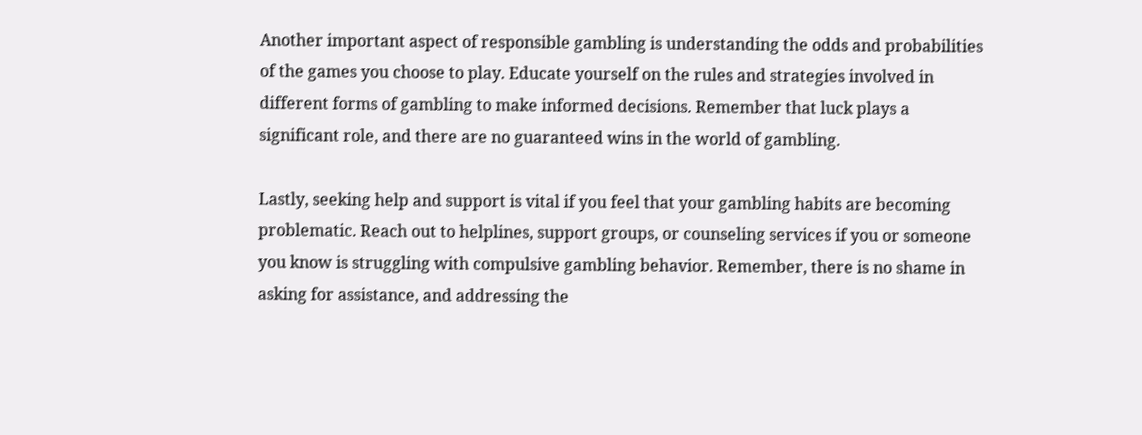Another important aspect of responsible gambling is understanding the odds and probabilities of the games you choose to play. Educate yourself on the rules and strategies involved in different forms of gambling to make informed decisions. Remember that luck plays a significant role, and there are no guaranteed wins in the world of gambling.

Lastly, seeking help and support is vital if you feel that your gambling habits are becoming problematic. Reach out to helplines, support groups, or counseling services if you or someone you know is struggling with compulsive gambling behavior. Remember, there is no shame in asking for assistance, and addressing the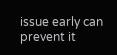issue early can prevent it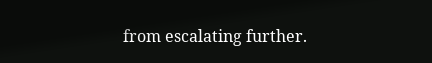from escalating further.